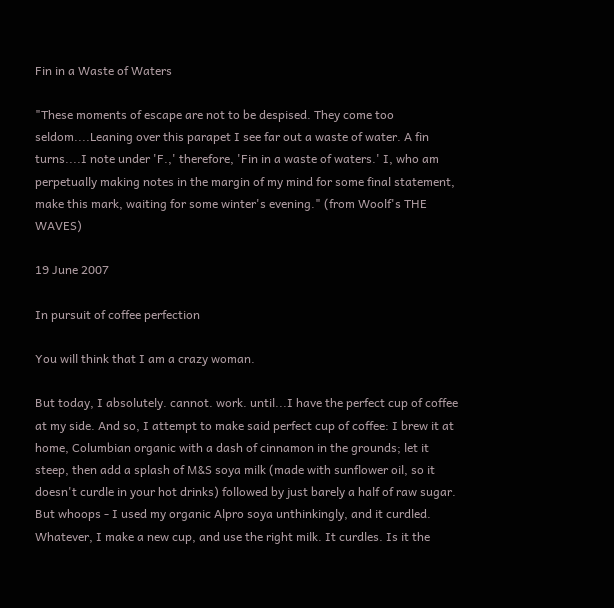Fin in a Waste of Waters

"These moments of escape are not to be despised. They come too seldom....Leaning over this parapet I see far out a waste of water. A fin turns....I note under 'F.,' therefore, 'Fin in a waste of waters.' I, who am perpetually making notes in the margin of my mind for some final statement, make this mark, waiting for some winter's evening." (from Woolf's THE WAVES)

19 June 2007

In pursuit of coffee perfection

You will think that I am a crazy woman.

But today, I absolutely. cannot. work. until...I have the perfect cup of coffee at my side. And so, I attempt to make said perfect cup of coffee: I brew it at home, Columbian organic with a dash of cinnamon in the grounds; let it steep, then add a splash of M&S soya milk (made with sunflower oil, so it doesn't curdle in your hot drinks) followed by just barely a half of raw sugar. But whoops - I used my organic Alpro soya unthinkingly, and it curdled. Whatever, I make a new cup, and use the right milk. It curdles. Is it the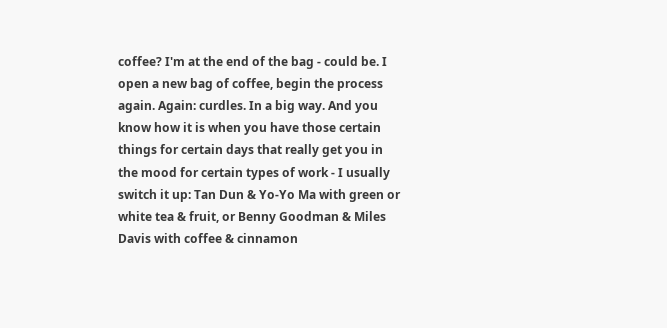coffee? I'm at the end of the bag - could be. I open a new bag of coffee, begin the process again. Again: curdles. In a big way. And you know how it is when you have those certain things for certain days that really get you in the mood for certain types of work - I usually switch it up: Tan Dun & Yo-Yo Ma with green or white tea & fruit, or Benny Goodman & Miles Davis with coffee & cinnamon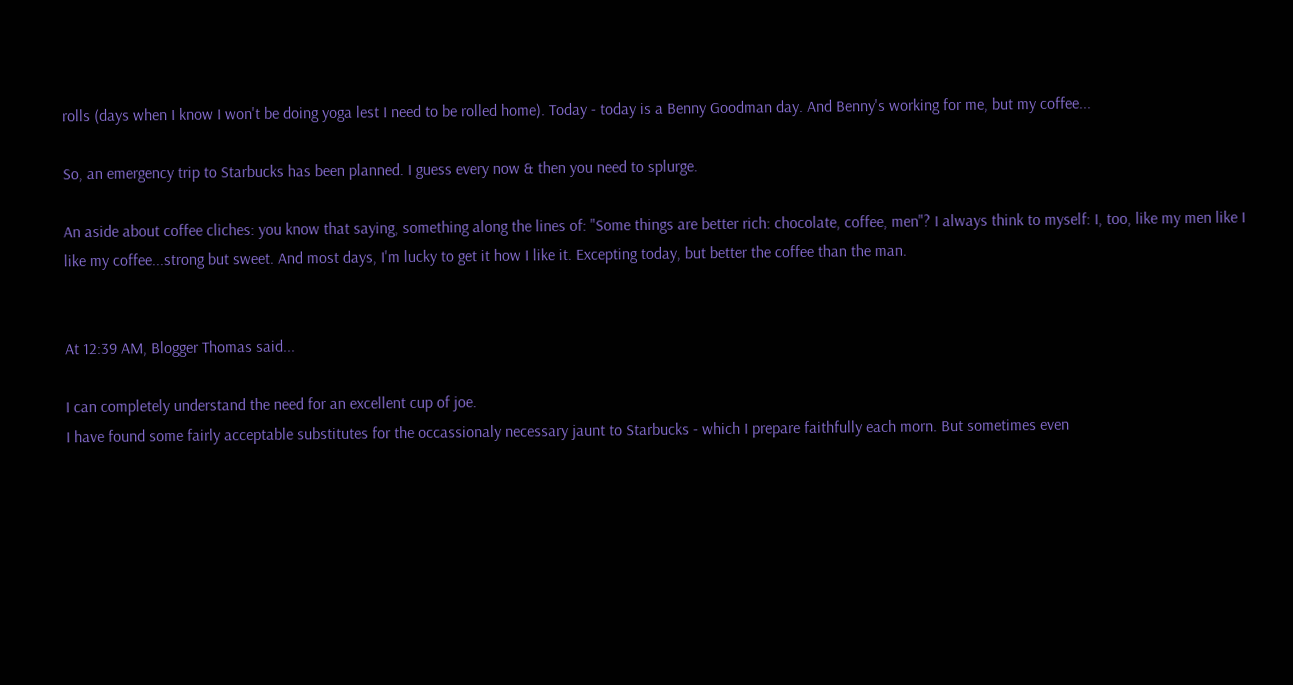rolls (days when I know I won't be doing yoga lest I need to be rolled home). Today - today is a Benny Goodman day. And Benny's working for me, but my coffee...

So, an emergency trip to Starbucks has been planned. I guess every now & then you need to splurge.

An aside about coffee cliches: you know that saying, something along the lines of: "Some things are better rich: chocolate, coffee, men"? I always think to myself: I, too, like my men like I like my coffee...strong but sweet. And most days, I'm lucky to get it how I like it. Excepting today, but better the coffee than the man.


At 12:39 AM, Blogger Thomas said...

I can completely understand the need for an excellent cup of joe.
I have found some fairly acceptable substitutes for the occassionaly necessary jaunt to Starbucks - which I prepare faithfully each morn. But sometimes even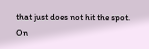that just does not hit the spot.
On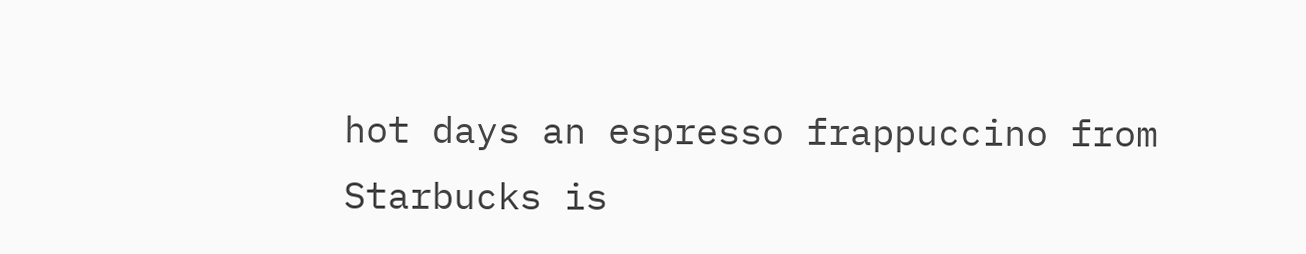hot days an espresso frappuccino from Starbucks is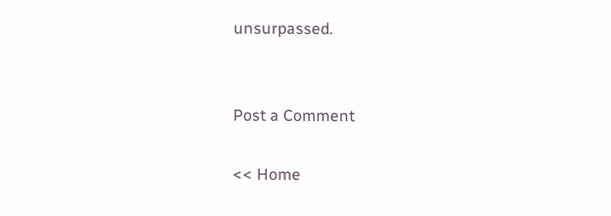unsurpassed.


Post a Comment

<< Home